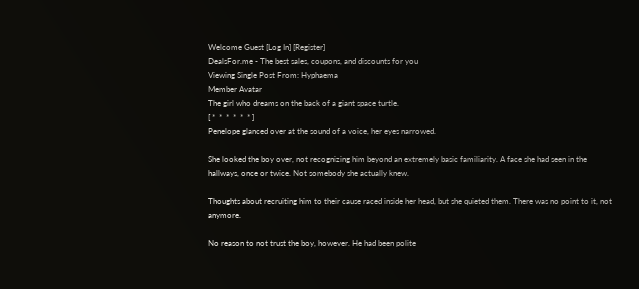Welcome Guest [Log In] [Register]
DealsFor.me - The best sales, coupons, and discounts for you
Viewing Single Post From: Hyphaema
Member Avatar
The girl who dreams on the back of a giant space turtle.
[ *  *  *  *  *  * ]
Penelope glanced over at the sound of a voice, her eyes narrowed.

She looked the boy over, not recognizing him beyond an extremely basic familiarity. A face she had seen in the hallways, once or twice. Not somebody she actually knew.

Thoughts about recruiting him to their cause raced inside her head, but she quieted them. There was no point to it, not anymore.

No reason to not trust the boy, however. He had been polite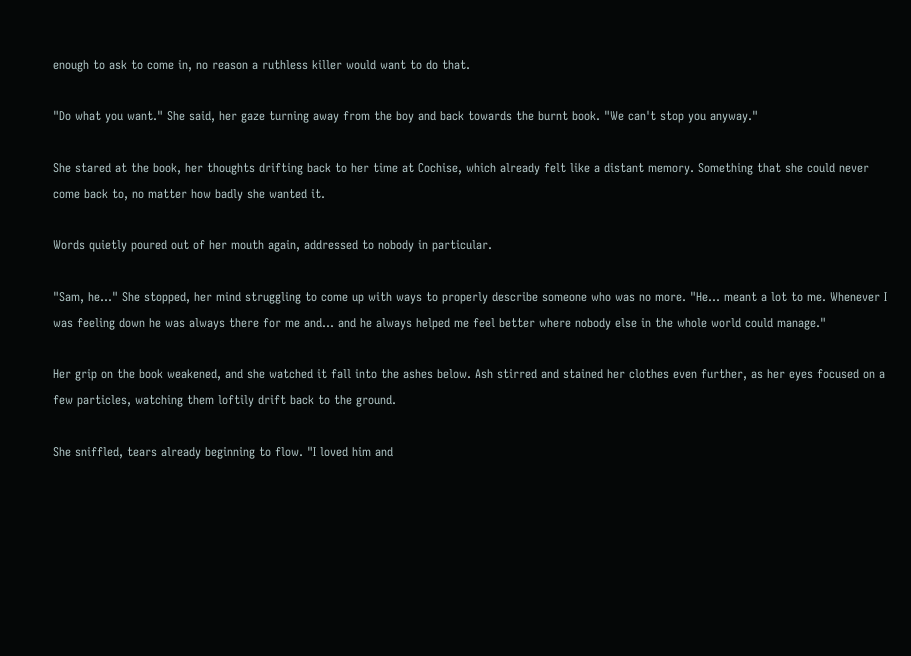enough to ask to come in, no reason a ruthless killer would want to do that.

"Do what you want." She said, her gaze turning away from the boy and back towards the burnt book. "We can't stop you anyway."

She stared at the book, her thoughts drifting back to her time at Cochise, which already felt like a distant memory. Something that she could never come back to, no matter how badly she wanted it.

Words quietly poured out of her mouth again, addressed to nobody in particular.

"Sam, he..." She stopped, her mind struggling to come up with ways to properly describe someone who was no more. "He... meant a lot to me. Whenever I was feeling down he was always there for me and... and he always helped me feel better where nobody else in the whole world could manage."

Her grip on the book weakened, and she watched it fall into the ashes below. Ash stirred and stained her clothes even further, as her eyes focused on a few particles, watching them loftily drift back to the ground.

She sniffled, tears already beginning to flow. "I loved him and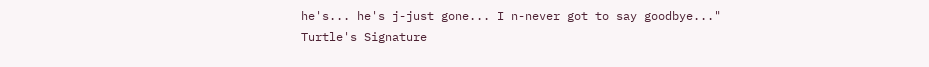he's... he's j-just gone... I n-never got to say goodbye..."
Turtle's Signature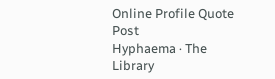Online Profile Quote Post
Hyphaema · The Library